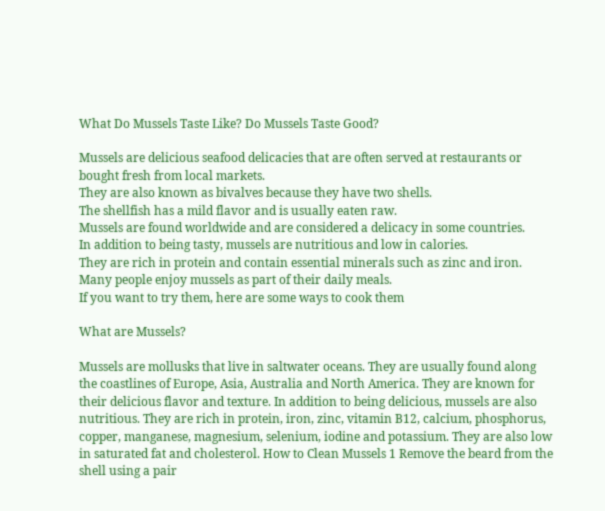What Do Mussels Taste Like? Do Mussels Taste Good?

Mussels are delicious seafood delicacies that are often served at restaurants or bought fresh from local markets.
They are also known as bivalves because they have two shells.
The shellfish has a mild flavor and is usually eaten raw.
Mussels are found worldwide and are considered a delicacy in some countries.
In addition to being tasty, mussels are nutritious and low in calories.
They are rich in protein and contain essential minerals such as zinc and iron.
Many people enjoy mussels as part of their daily meals.
If you want to try them, here are some ways to cook them

What are Mussels?

Mussels are mollusks that live in saltwater oceans. They are usually found along the coastlines of Europe, Asia, Australia and North America. They are known for their delicious flavor and texture. In addition to being delicious, mussels are also nutritious. They are rich in protein, iron, zinc, vitamin B12, calcium, phosphorus, copper, manganese, magnesium, selenium, iodine and potassium. They are also low in saturated fat and cholesterol. How to Clean Mussels 1 Remove the beard from the shell using a pair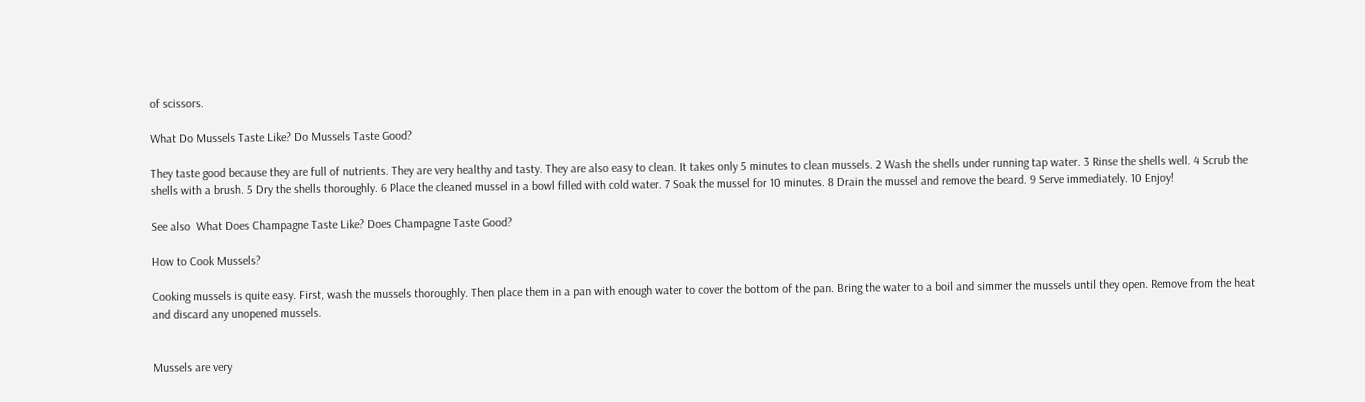of scissors.

What Do Mussels Taste Like? Do Mussels Taste Good?

They taste good because they are full of nutrients. They are very healthy and tasty. They are also easy to clean. It takes only 5 minutes to clean mussels. 2 Wash the shells under running tap water. 3 Rinse the shells well. 4 Scrub the shells with a brush. 5 Dry the shells thoroughly. 6 Place the cleaned mussel in a bowl filled with cold water. 7 Soak the mussel for 10 minutes. 8 Drain the mussel and remove the beard. 9 Serve immediately. 10 Enjoy!

See also  What Does Champagne Taste Like? Does Champagne Taste Good?

How to Cook Mussels?

Cooking mussels is quite easy. First, wash the mussels thoroughly. Then place them in a pan with enough water to cover the bottom of the pan. Bring the water to a boil and simmer the mussels until they open. Remove from the heat and discard any unopened mussels.


Mussels are very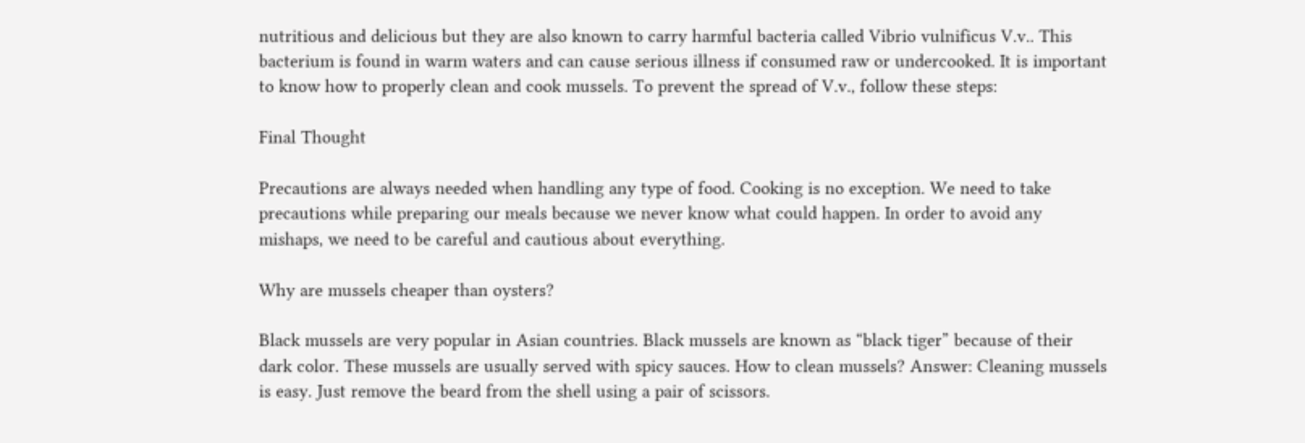nutritious and delicious but they are also known to carry harmful bacteria called Vibrio vulnificus V.v.. This bacterium is found in warm waters and can cause serious illness if consumed raw or undercooked. It is important to know how to properly clean and cook mussels. To prevent the spread of V.v., follow these steps:

Final Thought

Precautions are always needed when handling any type of food. Cooking is no exception. We need to take precautions while preparing our meals because we never know what could happen. In order to avoid any mishaps, we need to be careful and cautious about everything.

Why are mussels cheaper than oysters?

Black mussels are very popular in Asian countries. Black mussels are known as “black tiger” because of their dark color. These mussels are usually served with spicy sauces. How to clean mussels? Answer: Cleaning mussels is easy. Just remove the beard from the shell using a pair of scissors.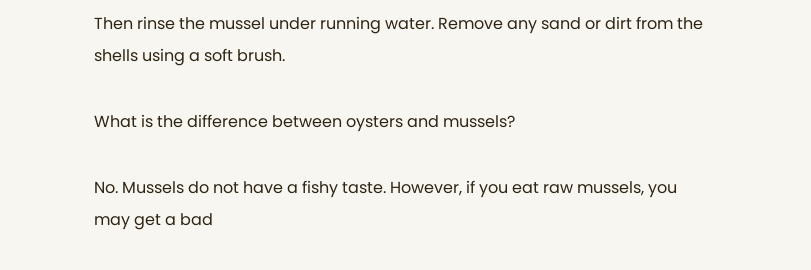Then rinse the mussel under running water. Remove any sand or dirt from the shells using a soft brush.

What is the difference between oysters and mussels?

No. Mussels do not have a fishy taste. However, if you eat raw mussels, you may get a bad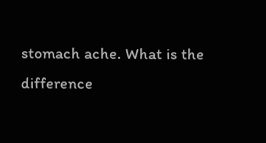stomach ache. What is the difference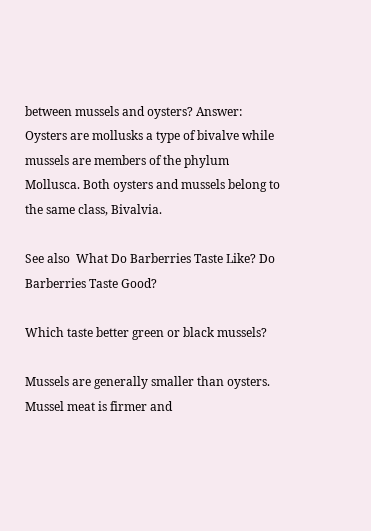between mussels and oysters? Answer: Oysters are mollusks a type of bivalve while mussels are members of the phylum Mollusca. Both oysters and mussels belong to the same class, Bivalvia.

See also  What Do Barberries Taste Like? Do Barberries Taste Good?

Which taste better green or black mussels?

Mussels are generally smaller than oysters. Mussel meat is firmer and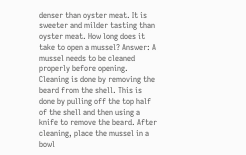denser than oyster meat. It is sweeter and milder tasting than oyster meat. How long does it take to open a mussel? Answer: A mussel needs to be cleaned properly before opening. Cleaning is done by removing the beard from the shell. This is done by pulling off the top half of the shell and then using a knife to remove the beard. After cleaning, place the mussel in a bowl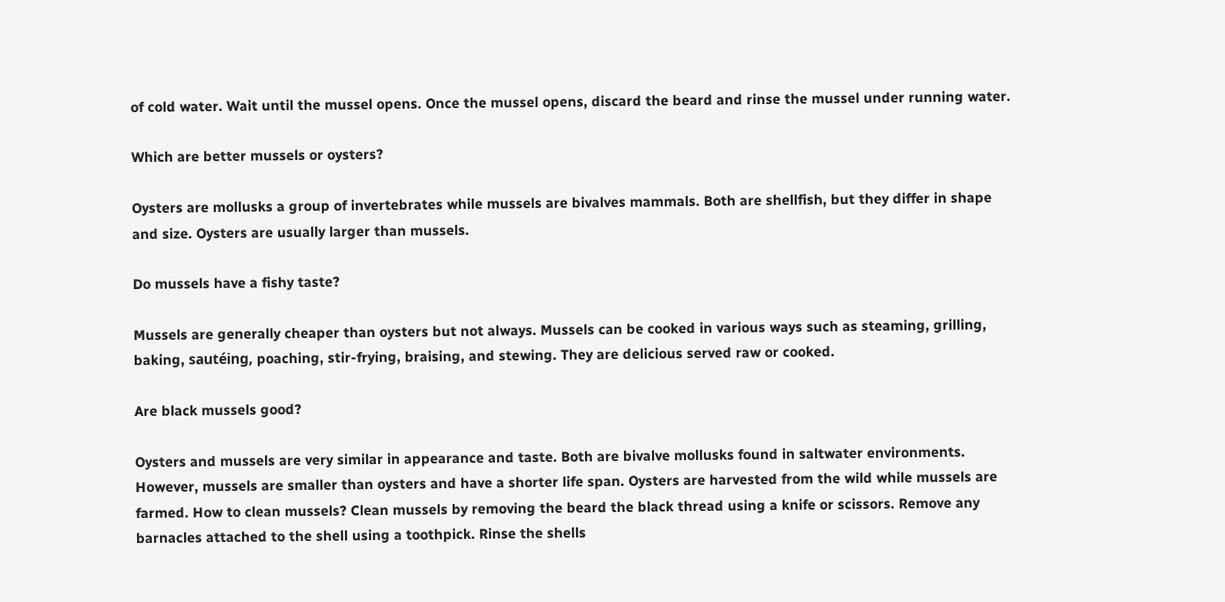of cold water. Wait until the mussel opens. Once the mussel opens, discard the beard and rinse the mussel under running water.

Which are better mussels or oysters?

Oysters are mollusks a group of invertebrates while mussels are bivalves mammals. Both are shellfish, but they differ in shape and size. Oysters are usually larger than mussels.

Do mussels have a fishy taste?

Mussels are generally cheaper than oysters but not always. Mussels can be cooked in various ways such as steaming, grilling, baking, sautéing, poaching, stir-frying, braising, and stewing. They are delicious served raw or cooked.

Are black mussels good?

Oysters and mussels are very similar in appearance and taste. Both are bivalve mollusks found in saltwater environments. However, mussels are smaller than oysters and have a shorter life span. Oysters are harvested from the wild while mussels are farmed. How to clean mussels? Clean mussels by removing the beard the black thread using a knife or scissors. Remove any barnacles attached to the shell using a toothpick. Rinse the shells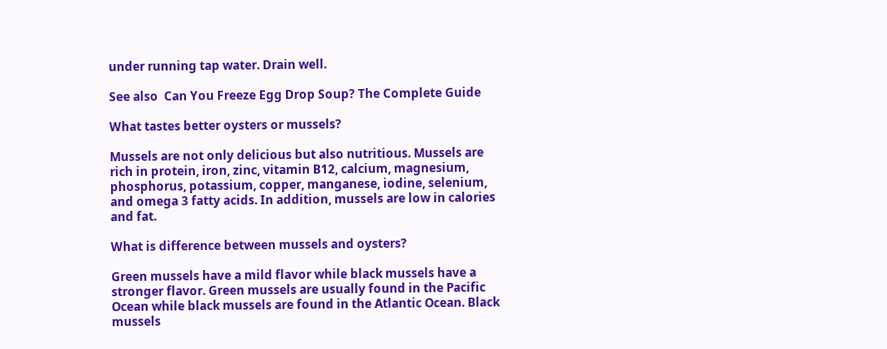under running tap water. Drain well.

See also  Can You Freeze Egg Drop Soup? The Complete Guide

What tastes better oysters or mussels?

Mussels are not only delicious but also nutritious. Mussels are rich in protein, iron, zinc, vitamin B12, calcium, magnesium, phosphorus, potassium, copper, manganese, iodine, selenium, and omega 3 fatty acids. In addition, mussels are low in calories and fat.

What is difference between mussels and oysters?

Green mussels have a mild flavor while black mussels have a stronger flavor. Green mussels are usually found in the Pacific Ocean while black mussels are found in the Atlantic Ocean. Black mussels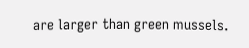are larger than green mussels.